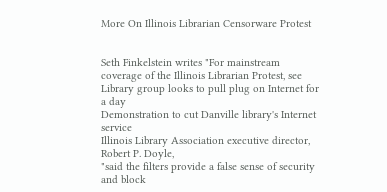More On Illinois Librarian Censorware Protest


Seth Finkelstein writes "For mainstream coverage of the Illinois Librarian Protest, see
Library group looks to pull plug on Internet for a day
Demonstration to cut Danville library's Internet service
Illinois Library Association executive director, Robert P. Doyle,
"said the filters provide a false sense of security and block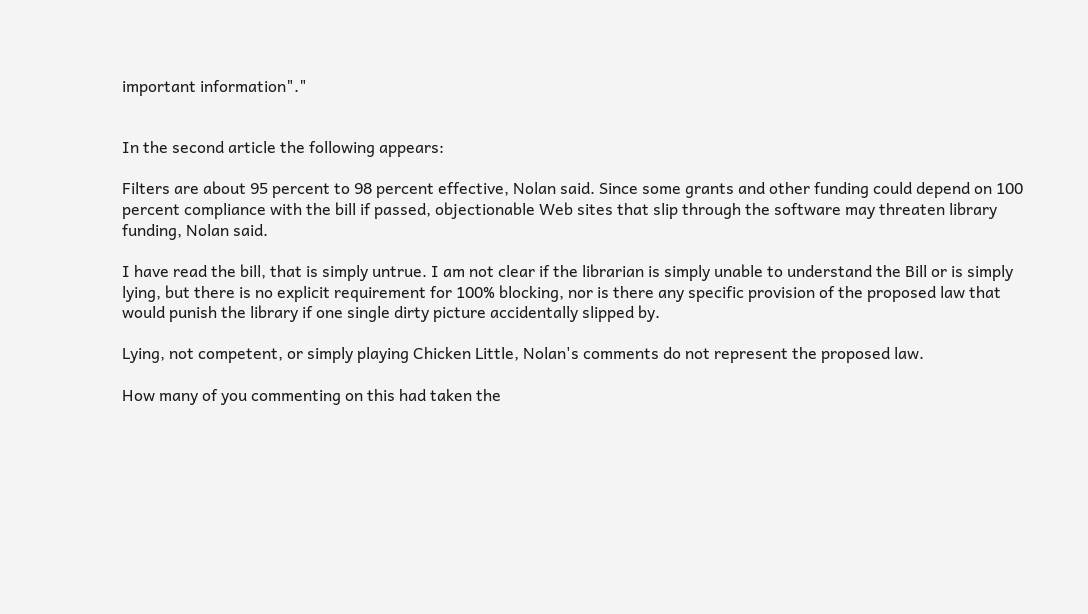important information"."


In the second article the following appears:

Filters are about 95 percent to 98 percent effective, Nolan said. Since some grants and other funding could depend on 100 percent compliance with the bill if passed, objectionable Web sites that slip through the software may threaten library funding, Nolan said.

I have read the bill, that is simply untrue. I am not clear if the librarian is simply unable to understand the Bill or is simply lying, but there is no explicit requirement for 100% blocking, nor is there any specific provision of the proposed law that would punish the library if one single dirty picture accidentally slipped by.

Lying, not competent, or simply playing Chicken Little, Nolan's comments do not represent the proposed law.

How many of you commenting on this had taken the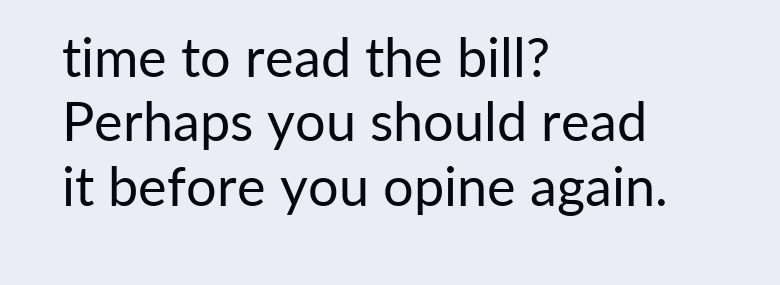time to read the bill? Perhaps you should read it before you opine again.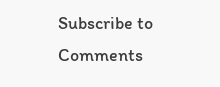Subscribe to Comments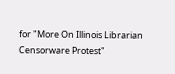for "More On Illinois Librarian Censorware Protest"